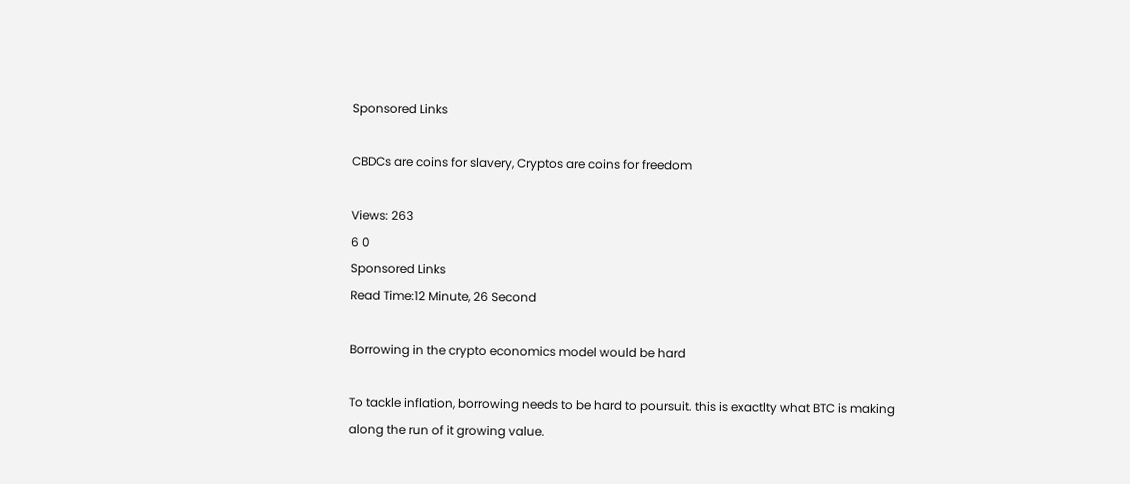Sponsored Links

CBDCs are coins for slavery, Cryptos are coins for freedom

Views: 263
6 0
Sponsored Links
Read Time:12 Minute, 26 Second

Borrowing in the crypto economics model would be hard

To tackle inflation, borrowing needs to be hard to poursuit. this is exactlty what BTC is making along the run of it growing value.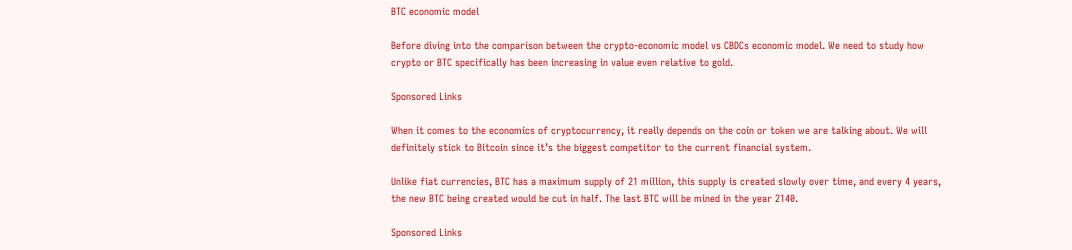BTC economic model

Before diving into the comparison between the crypto-economic model vs CBDCs economic model. We need to study how crypto or BTC specifically has been increasing in value even relative to gold.

Sponsored Links

When it comes to the economics of cryptocurrency, it really depends on the coin or token we are talking about. We will definitely stick to Bitcoin since it’s the biggest competitor to the current financial system.

Unlike fiat currencies, BTC has a maximum supply of 21 million, this supply is created slowly over time, and every 4 years, the new BTC being created would be cut in half. The last BTC will be mined in the year 2140.

Sponsored Links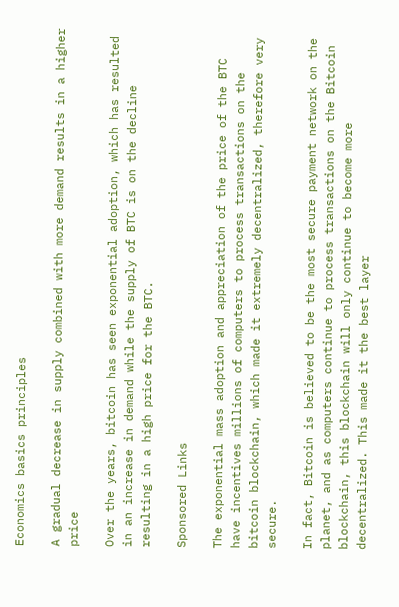Economics basics principles

A gradual decrease in supply combined with more demand results in a higher price

Over the years, bitcoin has seen exponential adoption, which has resulted in an increase in demand while the supply of BTC is on the decline resulting in a high price for the BTC.

Sponsored Links

The exponential mass adoption and appreciation of the price of the BTC have incentives millions of computers to process transactions on the bitcoin blockchain, which made it extremely decentralized, therefore very secure.

In fact, Bitcoin is believed to be the most secure payment network on the planet, and as computers continue to process transactions on the Bitcoin blockchain, this blockchain will only continue to become more decentralized. This made it the best layer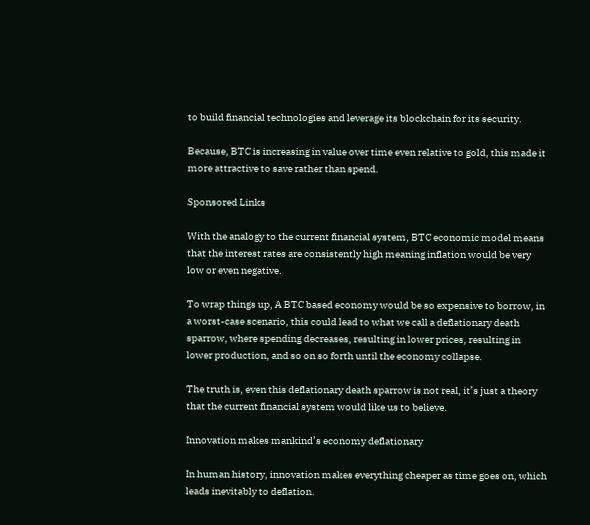to build financial technologies and leverage its blockchain for its security.

Because, BTC is increasing in value over time even relative to gold, this made it more attractive to save rather than spend.

Sponsored Links

With the analogy to the current financial system, BTC economic model means that the interest rates are consistently high meaning inflation would be very low or even negative.

To wrap things up, A BTC based economy would be so expensive to borrow, in a worst-case scenario, this could lead to what we call a deflationary death sparrow, where spending decreases, resulting in lower prices, resulting in lower production, and so on so forth until the economy collapse.

The truth is, even this deflationary death sparrow is not real, it’s just a theory that the current financial system would like us to believe.

Innovation makes mankind’s economy deflationary

In human history, innovation makes everything cheaper as time goes on, which leads inevitably to deflation.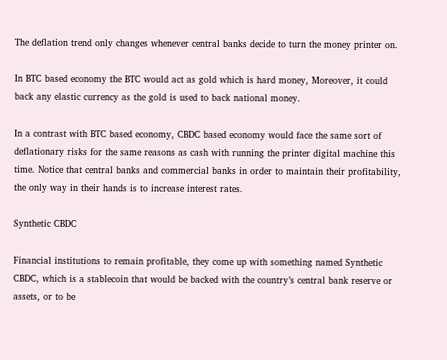The deflation trend only changes whenever central banks decide to turn the money printer on.

In BTC based economy the BTC would act as gold which is hard money, Moreover, it could back any elastic currency as the gold is used to back national money.

In a contrast with BTC based economy, CBDC based economy would face the same sort of deflationary risks for the same reasons as cash with running the printer digital machine this time. Notice that central banks and commercial banks in order to maintain their profitability, the only way in their hands is to increase interest rates.

Synthetic CBDC

Financial institutions to remain profitable, they come up with something named Synthetic CBDC, which is a stablecoin that would be backed with the country’s central bank reserve or assets, or to be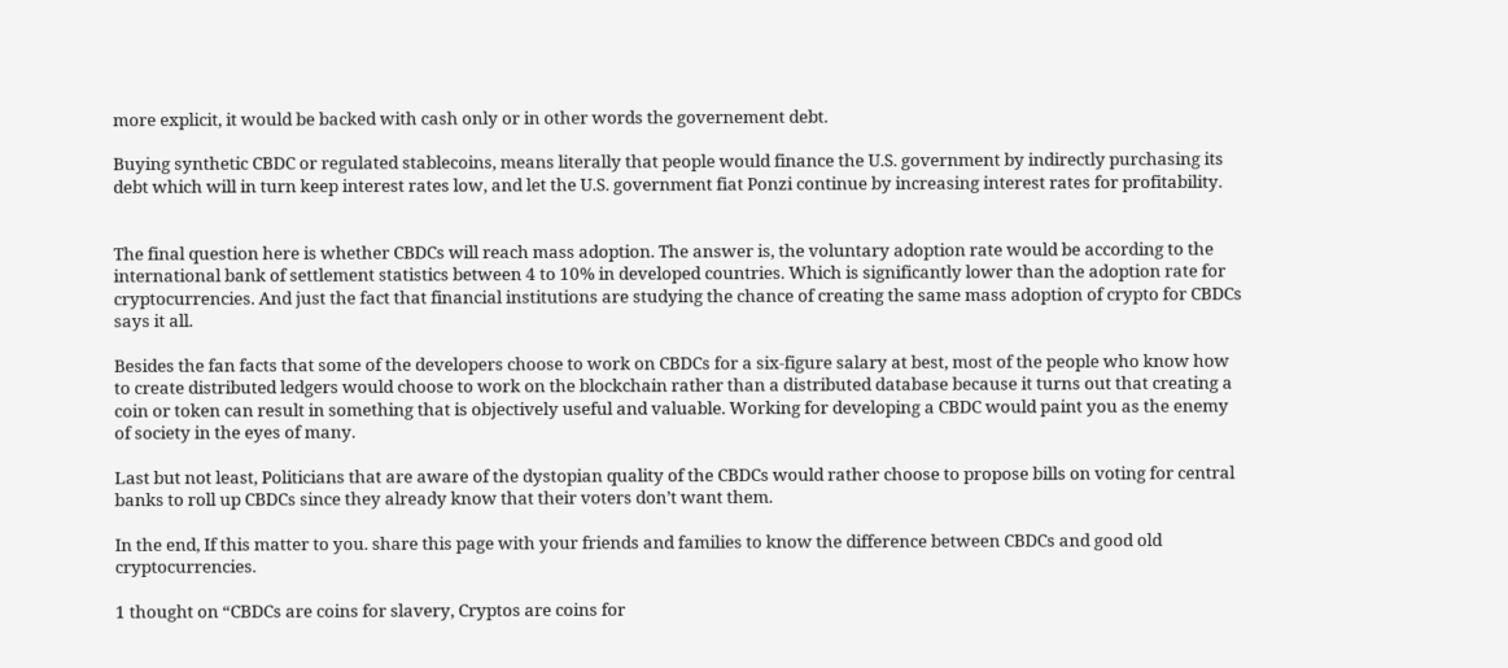more explicit, it would be backed with cash only or in other words the governement debt.

Buying synthetic CBDC or regulated stablecoins, means literally that people would finance the U.S. government by indirectly purchasing its debt which will in turn keep interest rates low, and let the U.S. government fiat Ponzi continue by increasing interest rates for profitability.


The final question here is whether CBDCs will reach mass adoption. The answer is, the voluntary adoption rate would be according to the international bank of settlement statistics between 4 to 10% in developed countries. Which is significantly lower than the adoption rate for cryptocurrencies. And just the fact that financial institutions are studying the chance of creating the same mass adoption of crypto for CBDCs says it all.

Besides the fan facts that some of the developers choose to work on CBDCs for a six-figure salary at best, most of the people who know how to create distributed ledgers would choose to work on the blockchain rather than a distributed database because it turns out that creating a coin or token can result in something that is objectively useful and valuable. Working for developing a CBDC would paint you as the enemy of society in the eyes of many.

Last but not least, Politicians that are aware of the dystopian quality of the CBDCs would rather choose to propose bills on voting for central banks to roll up CBDCs since they already know that their voters don’t want them.

In the end, If this matter to you. share this page with your friends and families to know the difference between CBDCs and good old cryptocurrencies.

1 thought on “CBDCs are coins for slavery, Cryptos are coins for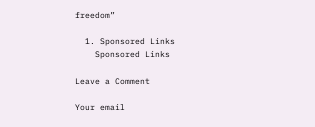freedom”

  1. Sponsored Links
    Sponsored Links

Leave a Comment

Your email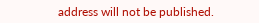address will not be published.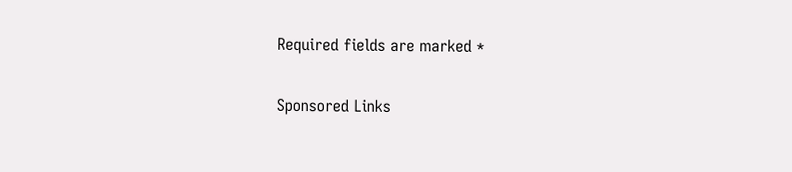Required fields are marked *

Sponsored Links